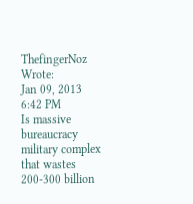ThefingerNoz Wrote:
Jan 09, 2013 6:42 PM
Is massive bureaucracy military complex that wastes 200-300 billion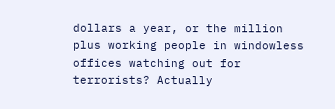dollars a year, or the million plus working people in windowless offices watching out for terrorists? Actually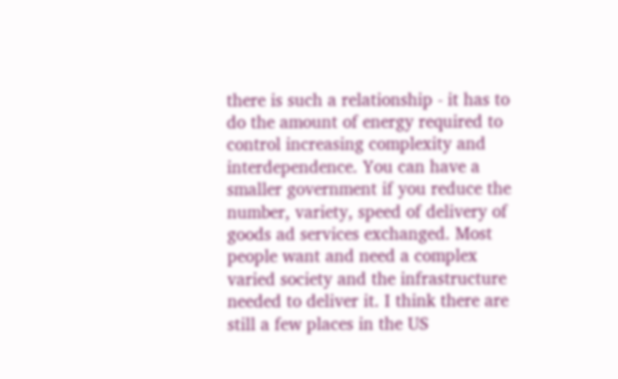there is such a relationship - it has to do the amount of energy required to control increasing complexity and interdependence. You can have a smaller government if you reduce the number, variety, speed of delivery of goods ad services exchanged. Most people want and need a complex varied society and the infrastructure needed to deliver it. I think there are still a few places in the US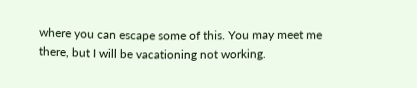where you can escape some of this. You may meet me there, but I will be vacationing not working.